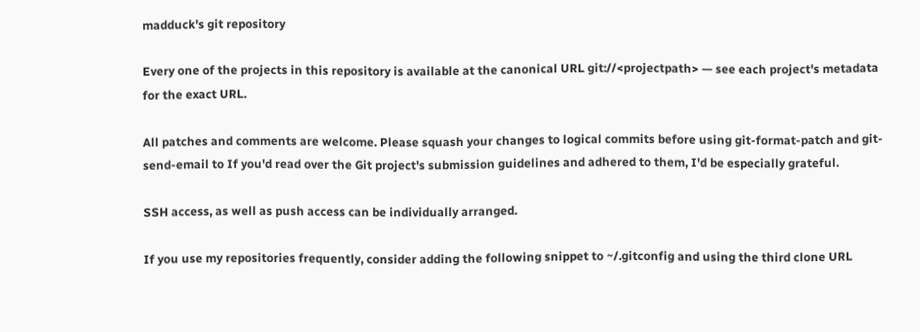madduck's git repository

Every one of the projects in this repository is available at the canonical URL git://<projectpath> — see each project's metadata for the exact URL.

All patches and comments are welcome. Please squash your changes to logical commits before using git-format-patch and git-send-email to If you'd read over the Git project's submission guidelines and adhered to them, I'd be especially grateful.

SSH access, as well as push access can be individually arranged.

If you use my repositories frequently, consider adding the following snippet to ~/.gitconfig and using the third clone URL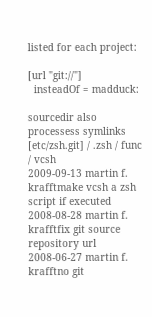listed for each project:

[url "git://"]
  insteadOf = madduck:

sourcedir also processess symlinks
[etc/zsh.git] / .zsh / func / vcsh
2009-09-13 martin f. krafftmake vcsh a zsh script if executed
2008-08-28 martin f. krafftfix git source repository url
2008-06-27 martin f. krafftno git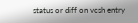status or diff on vcsh entry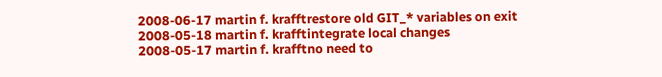2008-06-17 martin f. krafftrestore old GIT_* variables on exit
2008-05-18 martin f. krafftintegrate local changes
2008-05-17 martin f. krafftno need to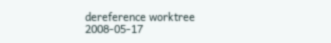dereference worktree
2008-05-17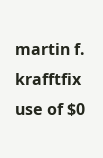martin f. krafftfix use of $0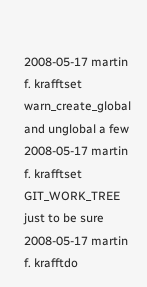2008-05-17 martin f. krafftset warn_create_global and unglobal a few
2008-05-17 martin f. krafftset GIT_WORK_TREE just to be sure
2008-05-17 martin f. krafftdo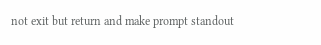not exit but return and make prompt standout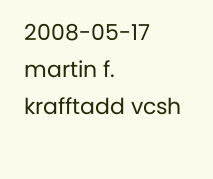2008-05-17 martin f. krafftadd vcsh